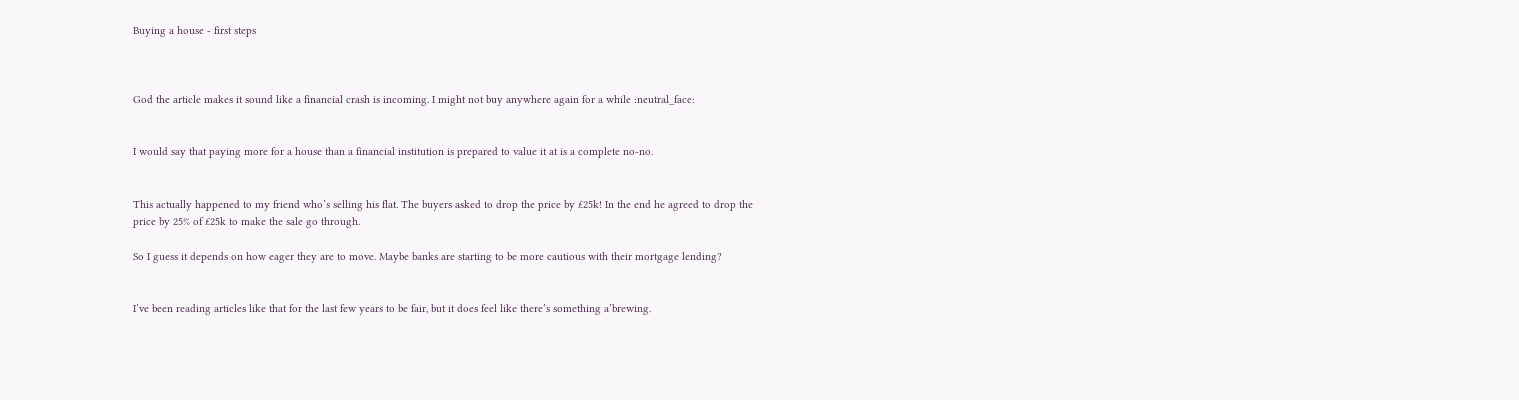Buying a house - first steps



God the article makes it sound like a financial crash is incoming. I might not buy anywhere again for a while :neutral_face:


I would say that paying more for a house than a financial institution is prepared to value it at is a complete no-no.


This actually happened to my friend who’s selling his flat. The buyers asked to drop the price by £25k! In the end he agreed to drop the price by 25% of £25k to make the sale go through.

So I guess it depends on how eager they are to move. Maybe banks are starting to be more cautious with their mortgage lending?


I’ve been reading articles like that for the last few years to be fair, but it does feel like there’s something a’brewing.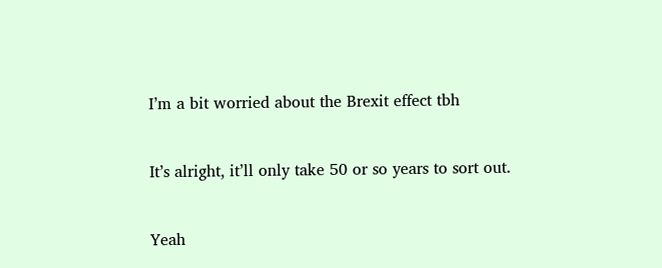I’m a bit worried about the Brexit effect tbh


It’s alright, it’ll only take 50 or so years to sort out.


Yeah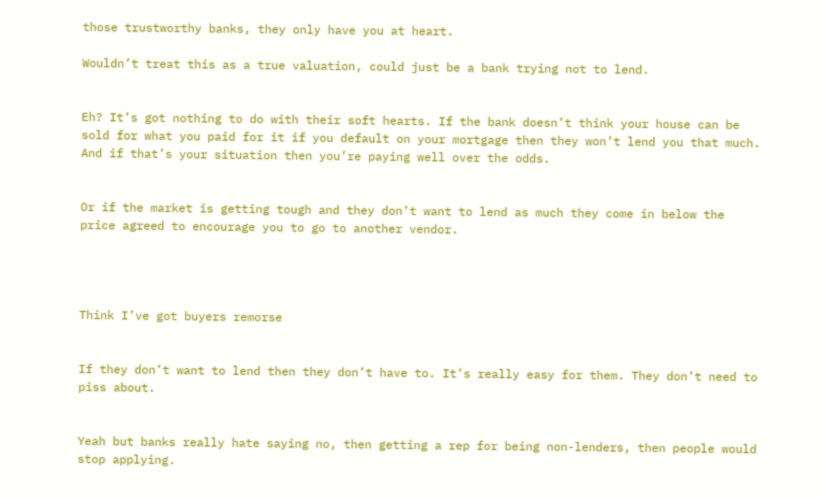those trustworthy banks, they only have you at heart.

Wouldn’t treat this as a true valuation, could just be a bank trying not to lend.


Eh? It’s got nothing to do with their soft hearts. If the bank doesn’t think your house can be sold for what you paid for it if you default on your mortgage then they won’t lend you that much. And if that’s your situation then you’re paying well over the odds.


Or if the market is getting tough and they don’t want to lend as much they come in below the price agreed to encourage you to go to another vendor.




Think I’ve got buyers remorse


If they don’t want to lend then they don’t have to. It’s really easy for them. They don’t need to piss about.


Yeah but banks really hate saying no, then getting a rep for being non-lenders, then people would stop applying.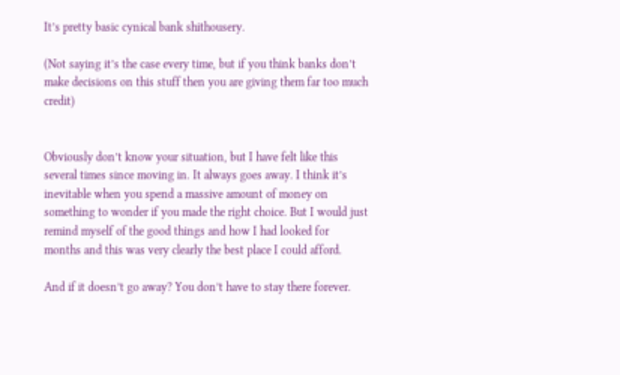It’s pretty basic cynical bank shithousery.

(Not saying it’s the case every time, but if you think banks don’t make decisions on this stuff then you are giving them far too much credit)


Obviously don’t know your situation, but I have felt like this several times since moving in. It always goes away. I think it’s inevitable when you spend a massive amount of money on something to wonder if you made the right choice. But I would just remind myself of the good things and how I had looked for months and this was very clearly the best place I could afford.

And if it doesn’t go away? You don’t have to stay there forever.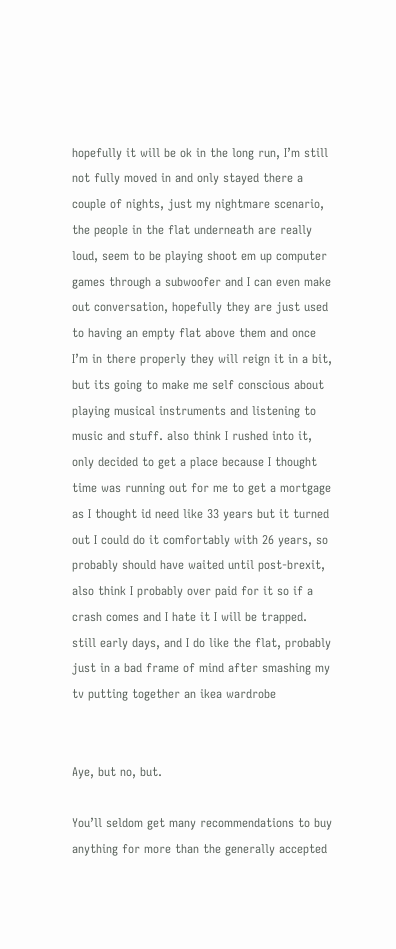hopefully it will be ok in the long run, I’m still not fully moved in and only stayed there a couple of nights, just my nightmare scenario, the people in the flat underneath are really loud, seem to be playing shoot em up computer games through a subwoofer and I can even make out conversation, hopefully they are just used to having an empty flat above them and once I’m in there properly they will reign it in a bit, but its going to make me self conscious about playing musical instruments and listening to music and stuff. also think I rushed into it, only decided to get a place because I thought time was running out for me to get a mortgage as I thought id need like 33 years but it turned out I could do it comfortably with 26 years, so probably should have waited until post-brexit, also think I probably over paid for it so if a crash comes and I hate it I will be trapped. still early days, and I do like the flat, probably just in a bad frame of mind after smashing my tv putting together an ikea wardrobe


Aye, but no, but.

You’ll seldom get many recommendations to buy anything for more than the generally accepted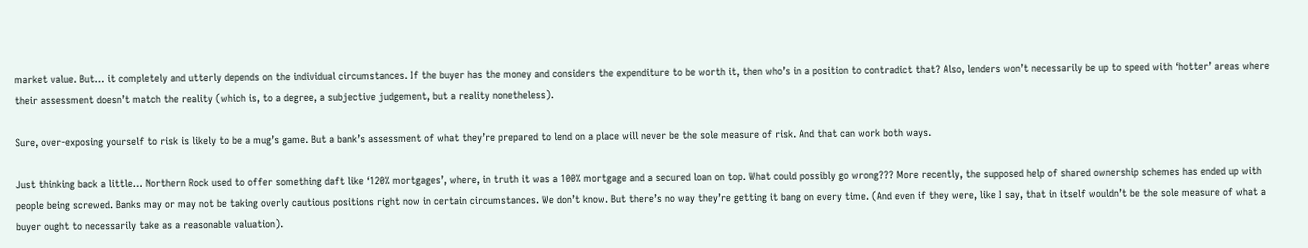market value. But… it completely and utterly depends on the individual circumstances. If the buyer has the money and considers the expenditure to be worth it, then who’s in a position to contradict that? Also, lenders won’t necessarily be up to speed with ‘hotter’ areas where their assessment doesn’t match the reality (which is, to a degree, a subjective judgement, but a reality nonetheless).

Sure, over-exposing yourself to risk is likely to be a mug’s game. But a bank’s assessment of what they’re prepared to lend on a place will never be the sole measure of risk. And that can work both ways.

Just thinking back a little… Northern Rock used to offer something daft like ‘120% mortgages’, where, in truth it was a 100% mortgage and a secured loan on top. What could possibly go wrong??? More recently, the supposed help of shared ownership schemes has ended up with people being screwed. Banks may or may not be taking overly cautious positions right now in certain circumstances. We don’t know. But there’s no way they’re getting it bang on every time. (And even if they were, like I say, that in itself wouldn’t be the sole measure of what a buyer ought to necessarily take as a reasonable valuation).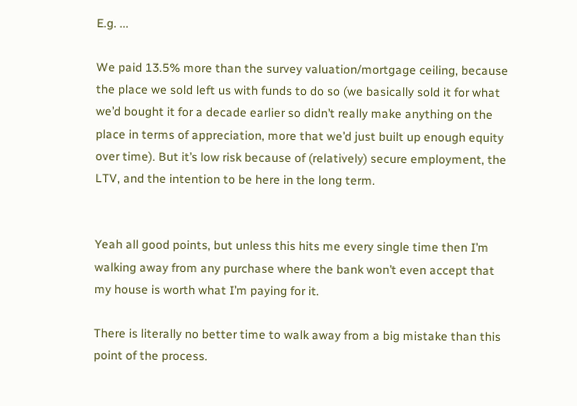E.g. ...

We paid 13.5% more than the survey valuation/mortgage ceiling, because the place we sold left us with funds to do so (we basically sold it for what we’d bought it for a decade earlier so didn’t really make anything on the place in terms of appreciation, more that we’d just built up enough equity over time). But it’s low risk because of (relatively) secure employment, the LTV, and the intention to be here in the long term.


Yeah all good points, but unless this hits me every single time then I’m walking away from any purchase where the bank won’t even accept that my house is worth what I’m paying for it.

There is literally no better time to walk away from a big mistake than this point of the process.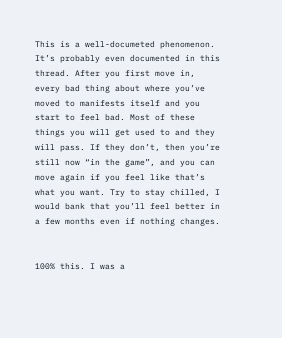This is a well-documeted phenomenon. It’s probably even documented in this thread. After you first move in, every bad thing about where you’ve moved to manifests itself and you start to feel bad. Most of these things you will get used to and they will pass. If they don’t, then you’re still now “in the game”, and you can move again if you feel like that’s what you want. Try to stay chilled, I would bank that you’ll feel better in a few months even if nothing changes.


100% this. I was a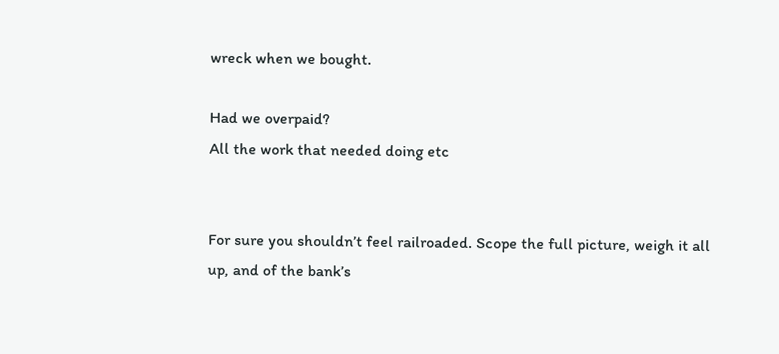wreck when we bought.

Had we overpaid?
All the work that needed doing etc


For sure you shouldn’t feel railroaded. Scope the full picture, weigh it all up, and of the bank’s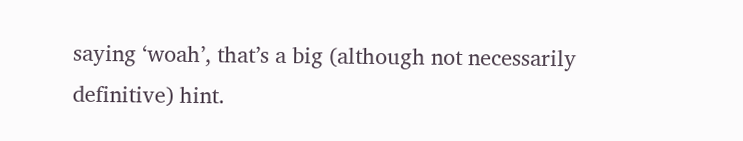saying ‘woah’, that’s a big (although not necessarily definitive) hint.